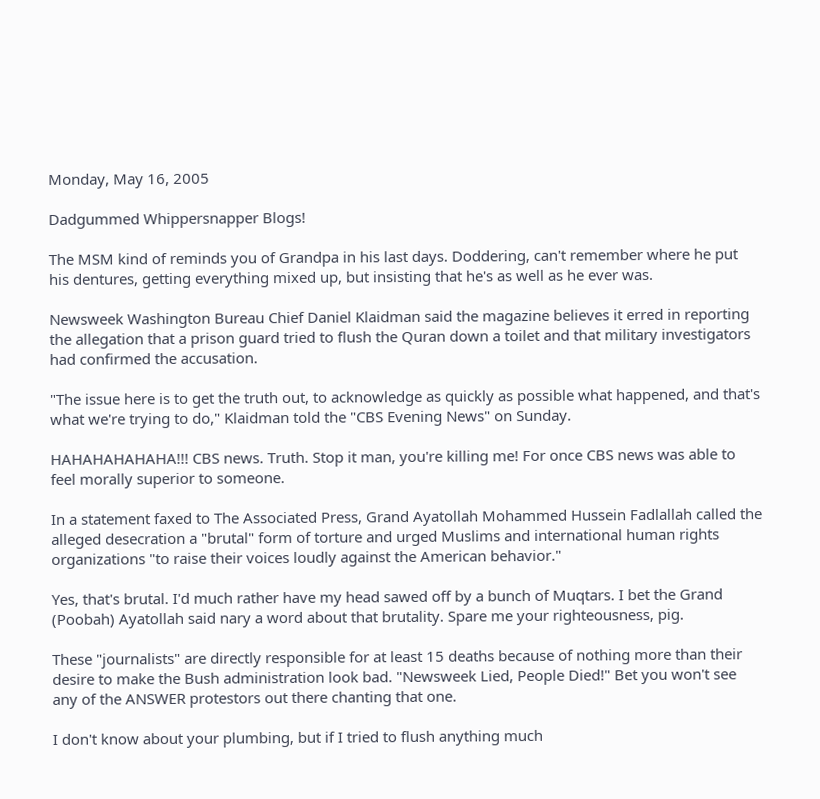Monday, May 16, 2005

Dadgummed Whippersnapper Blogs!

The MSM kind of reminds you of Grandpa in his last days. Doddering, can't remember where he put his dentures, getting everything mixed up, but insisting that he's as well as he ever was.

Newsweek Washington Bureau Chief Daniel Klaidman said the magazine believes it erred in reporting the allegation that a prison guard tried to flush the Quran down a toilet and that military investigators had confirmed the accusation.

"The issue here is to get the truth out, to acknowledge as quickly as possible what happened, and that's what we're trying to do," Klaidman told the "CBS Evening News" on Sunday.

HAHAHAHAHAHA!!! CBS news. Truth. Stop it man, you're killing me! For once CBS news was able to feel morally superior to someone.

In a statement faxed to The Associated Press, Grand Ayatollah Mohammed Hussein Fadlallah called the alleged desecration a "brutal" form of torture and urged Muslims and international human rights organizations "to raise their voices loudly against the American behavior."

Yes, that's brutal. I'd much rather have my head sawed off by a bunch of Muqtars. I bet the Grand (Poobah) Ayatollah said nary a word about that brutality. Spare me your righteousness, pig.

These "journalists" are directly responsible for at least 15 deaths because of nothing more than their desire to make the Bush administration look bad. "Newsweek Lied, People Died!" Bet you won't see any of the ANSWER protestors out there chanting that one.

I don't know about your plumbing, but if I tried to flush anything much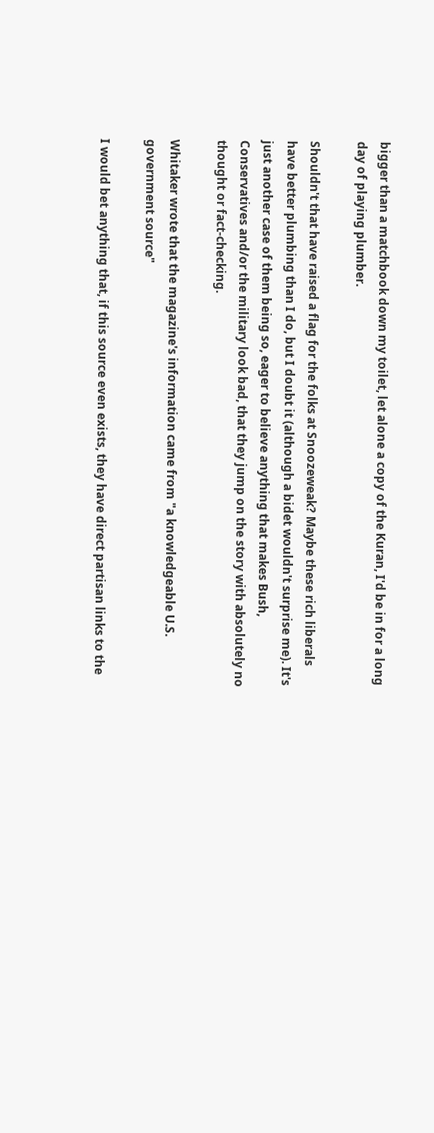bigger than a matchbook down my toilet, let alone a copy of the Kuran, I'd be in for a long day of playing plumber.

Shouldn't that have raised a flag for the folks at Snoozeweak? Maybe these rich liberals have better plumbing than I do, but I doubt it (although a bidet wouldn't surprise me). It's just another case of them being so, eager to believe anything that makes Bush, Conservatives and/or the military look bad, that they jump on the story with absolutely no thought or fact-checking.

Whitaker wrote that the magazine's information came from "a knowledgeable U.S. government source"

I would bet anything that, if this source even exists, they have direct partisan links to the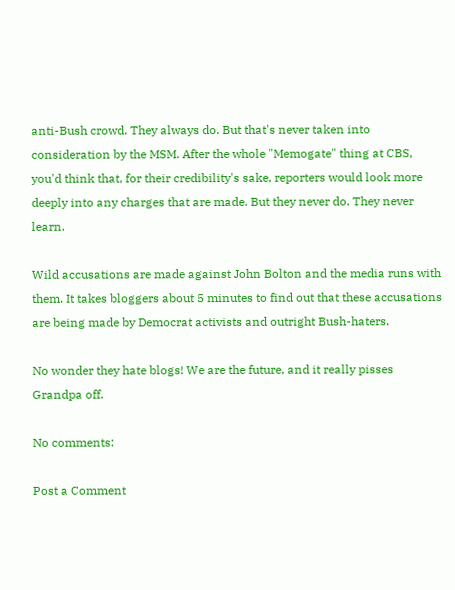anti-Bush crowd. They always do. But that's never taken into consideration by the MSM. After the whole "Memogate" thing at CBS, you'd think that, for their credibility's sake, reporters would look more deeply into any charges that are made. But they never do. They never learn.

Wild accusations are made against John Bolton and the media runs with them. It takes bloggers about 5 minutes to find out that these accusations are being made by Democrat activists and outright Bush-haters.

No wonder they hate blogs! We are the future, and it really pisses Grandpa off.

No comments:

Post a Comment